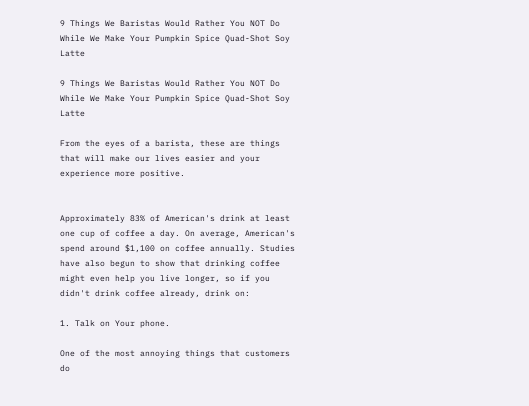9 Things We Baristas Would Rather You NOT Do While We Make Your Pumpkin Spice Quad-Shot Soy Latte

9 Things We Baristas Would Rather You NOT Do While We Make Your Pumpkin Spice Quad-Shot Soy Latte

From the eyes of a barista, these are things that will make our lives easier and your experience more positive.


Approximately 83% of American's drink at least one cup of coffee a day. On average, American's spend around $1,100 on coffee annually. Studies have also begun to show that drinking coffee might even help you live longer, so if you didn't drink coffee already, drink on:

1. Talk on Your phone.

One of the most annoying things that customers do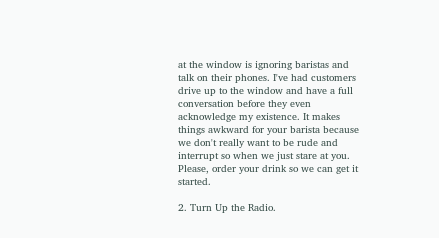at the window is ignoring baristas and talk on their phones. I've had customers drive up to the window and have a full conversation before they even acknowledge my existence. It makes things awkward for your barista because we don't really want to be rude and interrupt so when we just stare at you. Please, order your drink so we can get it started.

2. Turn Up the Radio.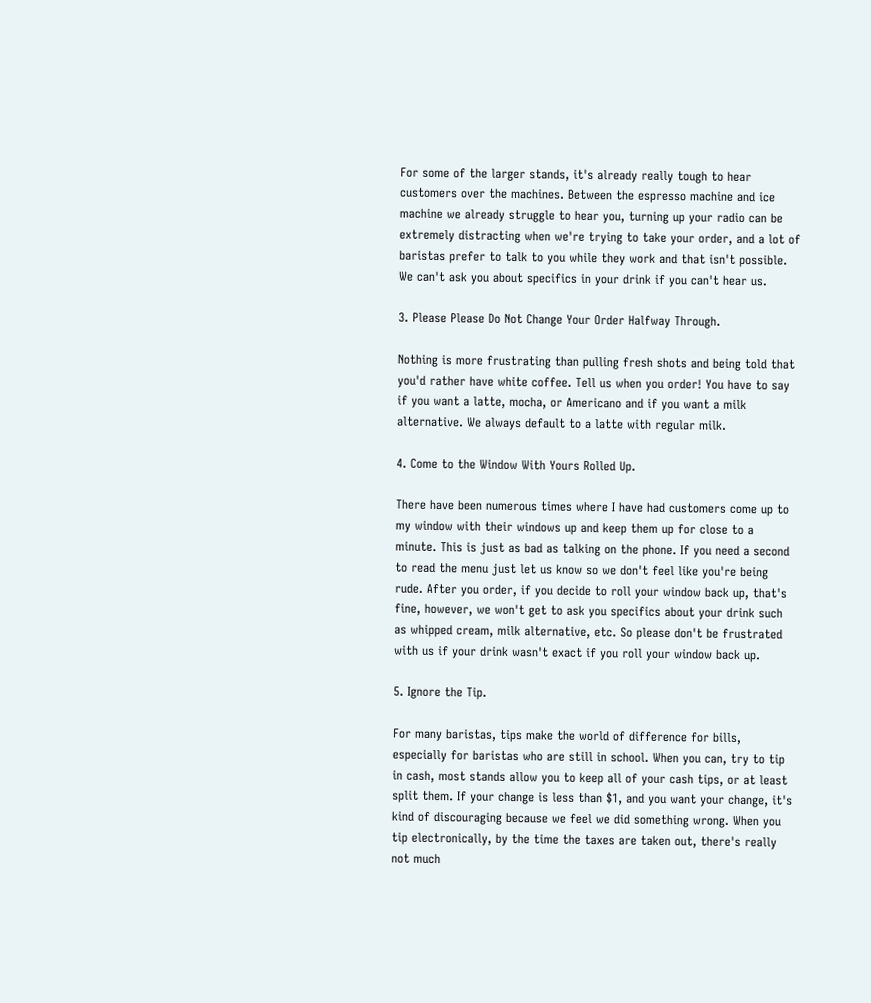For some of the larger stands, it's already really tough to hear customers over the machines. Between the espresso machine and ice machine we already struggle to hear you, turning up your radio can be extremely distracting when we're trying to take your order, and a lot of baristas prefer to talk to you while they work and that isn't possible. We can't ask you about specifics in your drink if you can't hear us.

3. Please Please Do Not Change Your Order Halfway Through.

Nothing is more frustrating than pulling fresh shots and being told that you'd rather have white coffee. Tell us when you order! You have to say if you want a latte, mocha, or Americano and if you want a milk alternative. We always default to a latte with regular milk.

4. Come to the Window With Yours Rolled Up.

There have been numerous times where I have had customers come up to my window with their windows up and keep them up for close to a minute. This is just as bad as talking on the phone. If you need a second to read the menu just let us know so we don't feel like you're being rude. After you order, if you decide to roll your window back up, that's fine, however, we won't get to ask you specifics about your drink such as whipped cream, milk alternative, etc. So please don't be frustrated with us if your drink wasn't exact if you roll your window back up.

5. Ignore the Tip.

For many baristas, tips make the world of difference for bills, especially for baristas who are still in school. When you can, try to tip in cash, most stands allow you to keep all of your cash tips, or at least split them. If your change is less than $1, and you want your change, it's kind of discouraging because we feel we did something wrong. When you tip electronically, by the time the taxes are taken out, there's really not much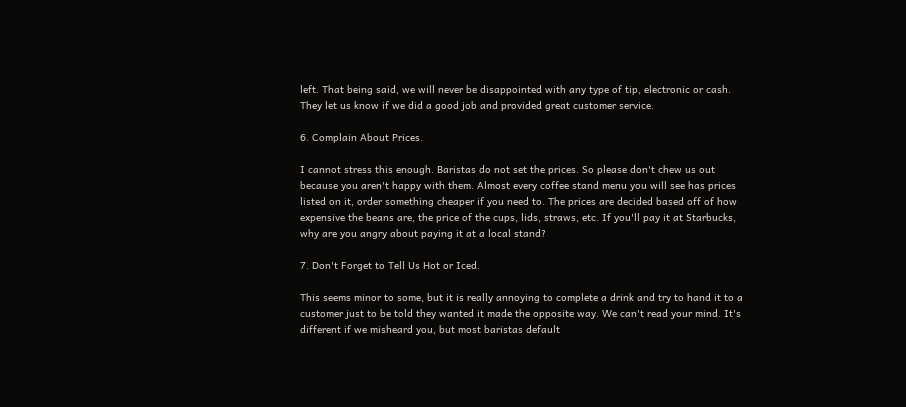left. That being said, we will never be disappointed with any type of tip, electronic or cash. They let us know if we did a good job and provided great customer service.

6. Complain About Prices.

I cannot stress this enough. Baristas do not set the prices. So please don't chew us out because you aren't happy with them. Almost every coffee stand menu you will see has prices listed on it, order something cheaper if you need to. The prices are decided based off of how expensive the beans are, the price of the cups, lids, straws, etc. If you'll pay it at Starbucks, why are you angry about paying it at a local stand?

7. Don't Forget to Tell Us Hot or Iced.

This seems minor to some, but it is really annoying to complete a drink and try to hand it to a customer just to be told they wanted it made the opposite way. We can't read your mind. It's different if we misheard you, but most baristas default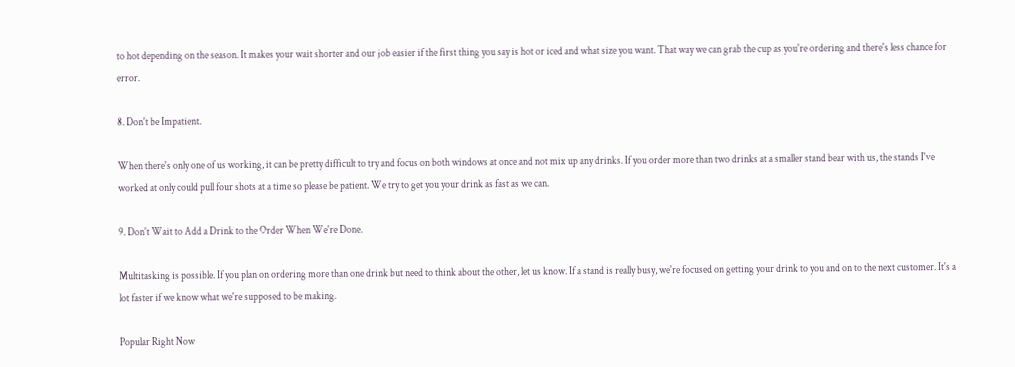to hot depending on the season. It makes your wait shorter and our job easier if the first thing you say is hot or iced and what size you want. That way we can grab the cup as you're ordering and there's less chance for error.

8. Don't be Impatient.

When there's only one of us working, it can be pretty difficult to try and focus on both windows at once and not mix up any drinks. If you order more than two drinks at a smaller stand bear with us, the stands I've worked at only could pull four shots at a time so please be patient. We try to get you your drink as fast as we can.

9. Don't Wait to Add a Drink to the Order When We're Done.

Multitasking is possible. If you plan on ordering more than one drink but need to think about the other, let us know. If a stand is really busy, we're focused on getting your drink to you and on to the next customer. It's a lot faster if we know what we're supposed to be making.

Popular Right Now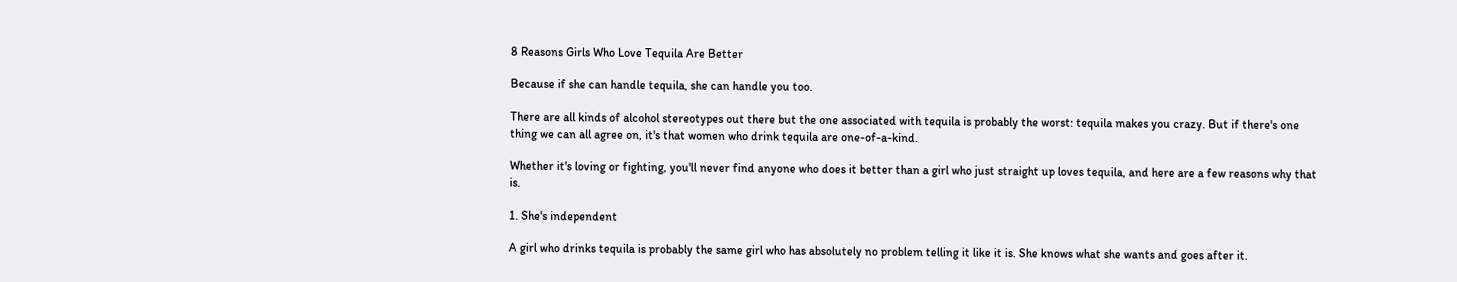8 Reasons Girls Who Love Tequila Are Better

Because if she can handle tequila, she can handle you too.

There are all kinds of alcohol stereotypes out there but the one associated with tequila is probably the worst: tequila makes you crazy. But if there's one thing we can all agree on, it's that women who drink tequila are one-of-a-kind.

Whether it's loving or fighting, you'll never find anyone who does it better than a girl who just straight up loves tequila, and here are a few reasons why that is.

1. She's independent

A girl who drinks tequila is probably the same girl who has absolutely no problem telling it like it is. She knows what she wants and goes after it.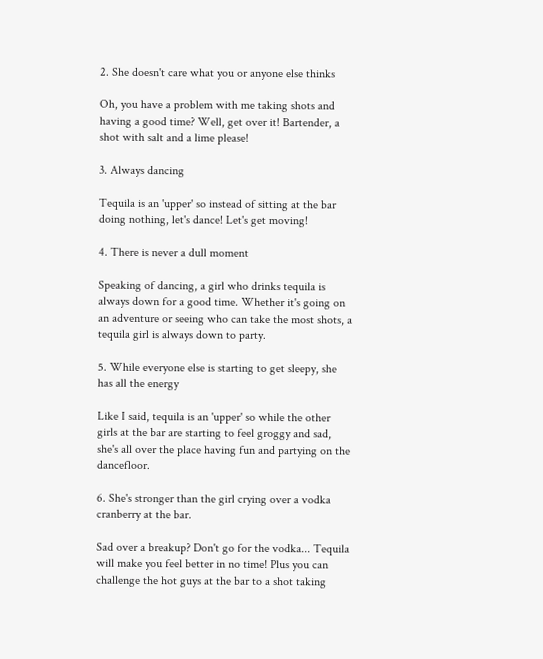2. She doesn't care what you or anyone else thinks

Oh, you have a problem with me taking shots and having a good time? Well, get over it! Bartender, a shot with salt and a lime please!

3. Always dancing

Tequila is an 'upper' so instead of sitting at the bar doing nothing, let's dance! Let's get moving!

4. There is never a dull moment

Speaking of dancing, a girl who drinks tequila is always down for a good time. Whether it's going on an adventure or seeing who can take the most shots, a tequila girl is always down to party.

5. While everyone else is starting to get sleepy, she has all the energy

Like I said, tequila is an 'upper' so while the other girls at the bar are starting to feel groggy and sad, she's all over the place having fun and partying on the dancefloor.

6. She's stronger than the girl crying over a vodka cranberry at the bar.

Sad over a breakup? Don't go for the vodka... Tequila will make you feel better in no time! Plus you can challenge the hot guys at the bar to a shot taking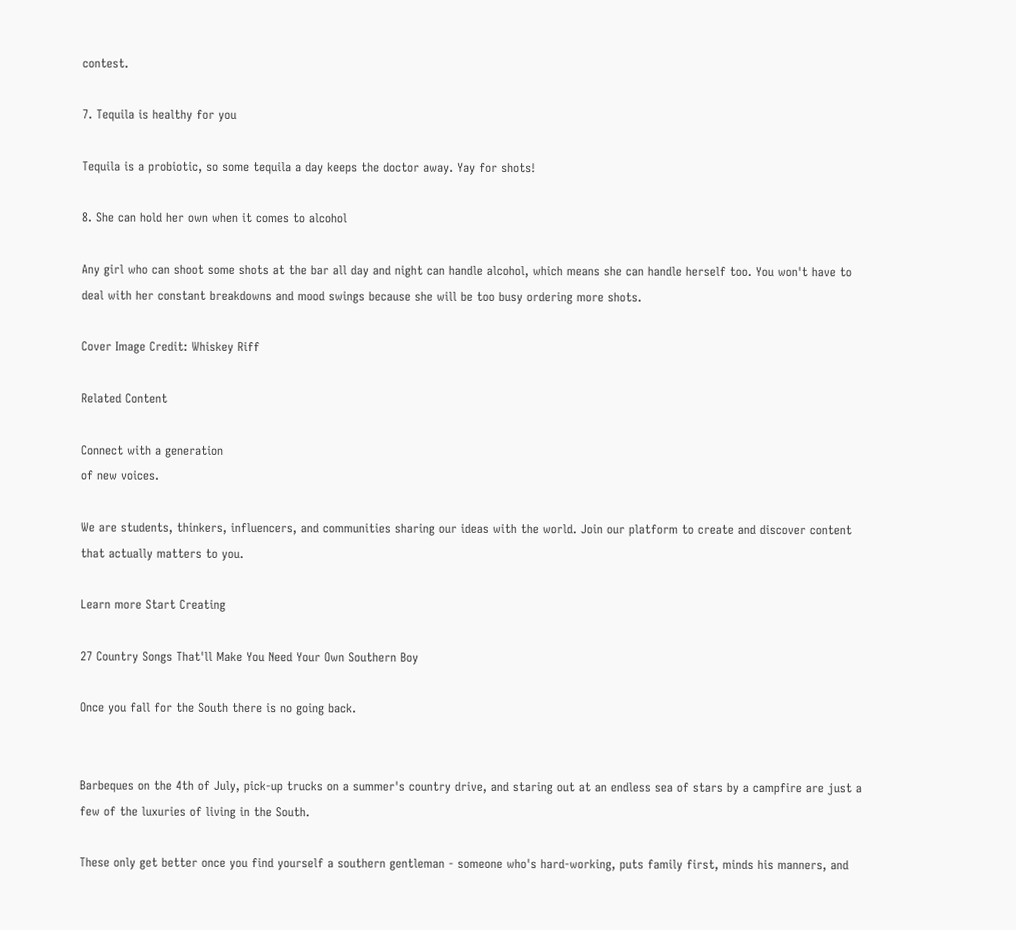contest.

7. Tequila is healthy for you

Tequila is a probiotic, so some tequila a day keeps the doctor away. Yay for shots!

8. She can hold her own when it comes to alcohol

Any girl who can shoot some shots at the bar all day and night can handle alcohol, which means she can handle herself too. You won't have to deal with her constant breakdowns and mood swings because she will be too busy ordering more shots.

Cover Image Credit: Whiskey Riff

Related Content

Connect with a generation
of new voices.

We are students, thinkers, influencers, and communities sharing our ideas with the world. Join our platform to create and discover content that actually matters to you.

Learn more Start Creating

27 Country Songs That'll Make You Need Your Own Southern Boy

Once you fall for the South there is no going back.


Barbeques on the 4th of July, pick-up trucks on a summer's country drive, and staring out at an endless sea of stars by a campfire are just a few of the luxuries of living in the South.

These only get better once you find yourself a southern gentleman - someone who's hard-working, puts family first, minds his manners, and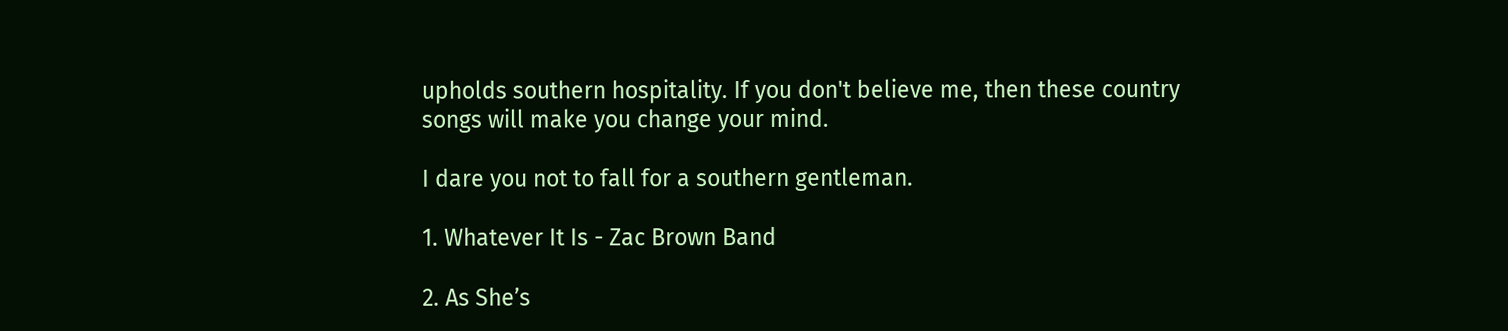upholds southern hospitality. If you don't believe me, then these country songs will make you change your mind.

I dare you not to fall for a southern gentleman.

1. Whatever It Is - Zac Brown Band

2. As She’s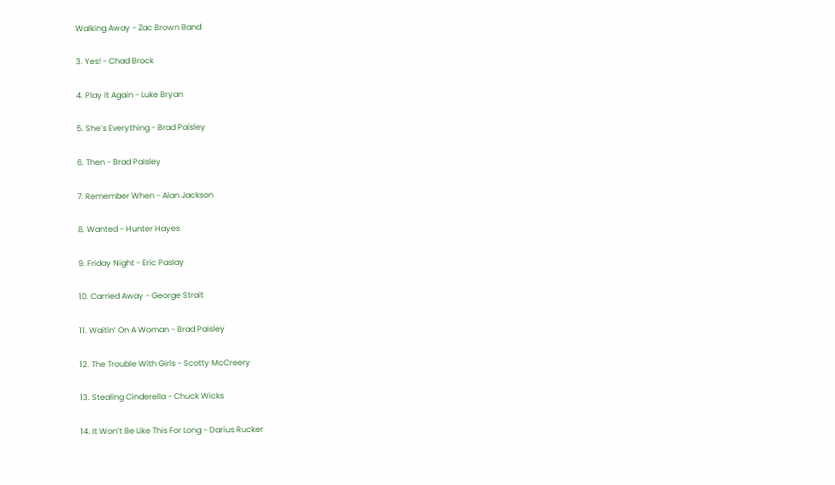Walking Away - Zac Brown Band

3. Yes! - Chad Brock

4. Play It Again - Luke Bryan

5. She’s Everything - Brad Paisley

6. Then - Brad Paisley

7. Remember When - Alan Jackson

8. Wanted - Hunter Hayes

9. Friday Night - Eric Paslay

10. Carried Away - George Strait

11. Waitin’ On A Woman - Brad Paisley

12. The Trouble With Girls - Scotty McCreery

13. Stealing Cinderella - Chuck Wicks

14. It Won’t Be Like This For Long - Darius Rucker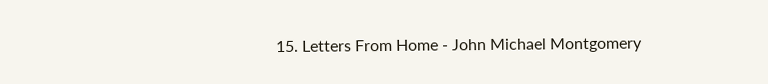15. Letters From Home - John Michael Montgomery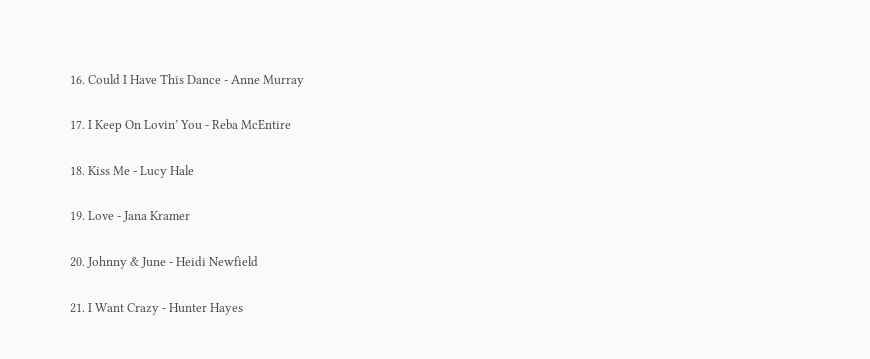16. Could I Have This Dance - Anne Murray

17. I Keep On Lovin’ You - Reba McEntire

18. Kiss Me - Lucy Hale

19. Love - Jana Kramer

20. Johnny & June - Heidi Newfield

21. I Want Crazy - Hunter Hayes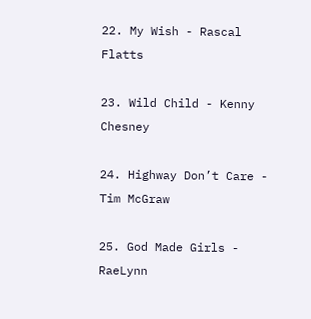22. My Wish - Rascal Flatts

23. Wild Child - Kenny Chesney

24. Highway Don’t Care - Tim McGraw

25. God Made Girls - RaeLynn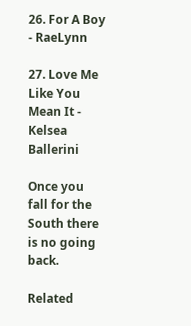26. For A Boy - RaeLynn

27. Love Me Like You Mean It - Kelsea Ballerini

Once you fall for the South there is no going back.

Related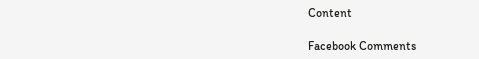Content

Facebook Comments